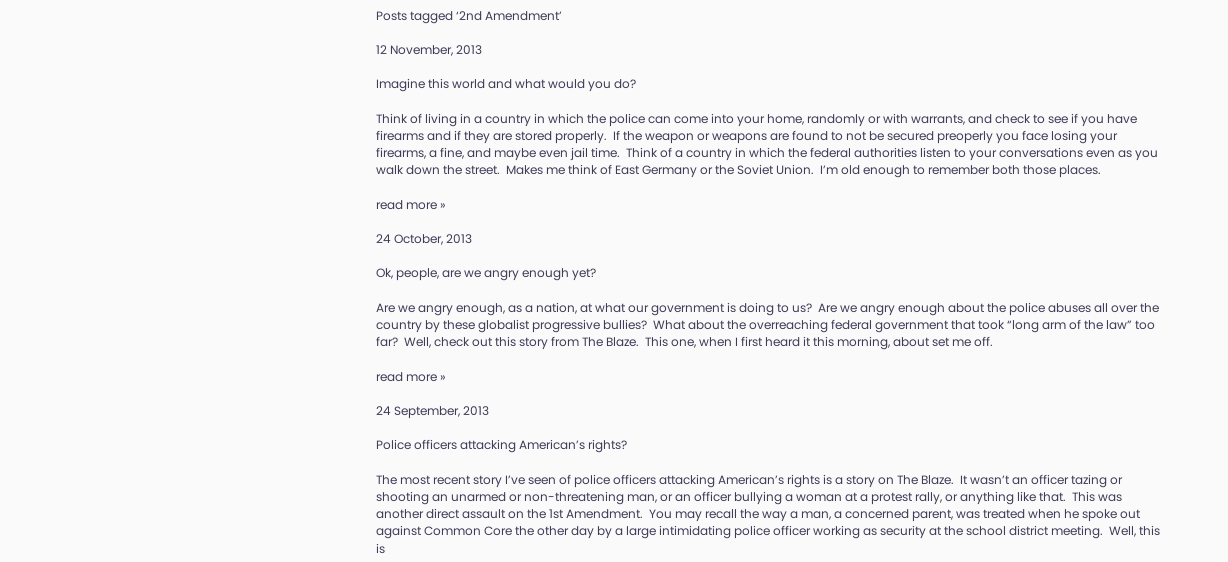Posts tagged ‘2nd Amendment’

12 November, 2013

Imagine this world and what would you do?

Think of living in a country in which the police can come into your home, randomly or with warrants, and check to see if you have firearms and if they are stored properly.  If the weapon or weapons are found to not be secured preoperly you face losing your firearms, a fine, and maybe even jail time.  Think of a country in which the federal authorities listen to your conversations even as you walk down the street.  Makes me think of East Germany or the Soviet Union.  I’m old enough to remember both those places.

read more »

24 October, 2013

Ok, people, are we angry enough yet?

Are we angry enough, as a nation, at what our government is doing to us?  Are we angry enough about the police abuses all over the country by these globalist progressive bullies?  What about the overreaching federal government that took “long arm of the law” too far?  Well, check out this story from The Blaze.  This one, when I first heard it this morning, about set me off.

read more »

24 September, 2013

Police officers attacking American’s rights?

The most recent story I’ve seen of police officers attacking American’s rights is a story on The Blaze.  It wasn’t an officer tazing or shooting an unarmed or non-threatening man, or an officer bullying a woman at a protest rally, or anything like that.  This was another direct assault on the 1st Amendment.  You may recall the way a man, a concerned parent, was treated when he spoke out against Common Core the other day by a large intimidating police officer working as security at the school district meeting.  Well, this is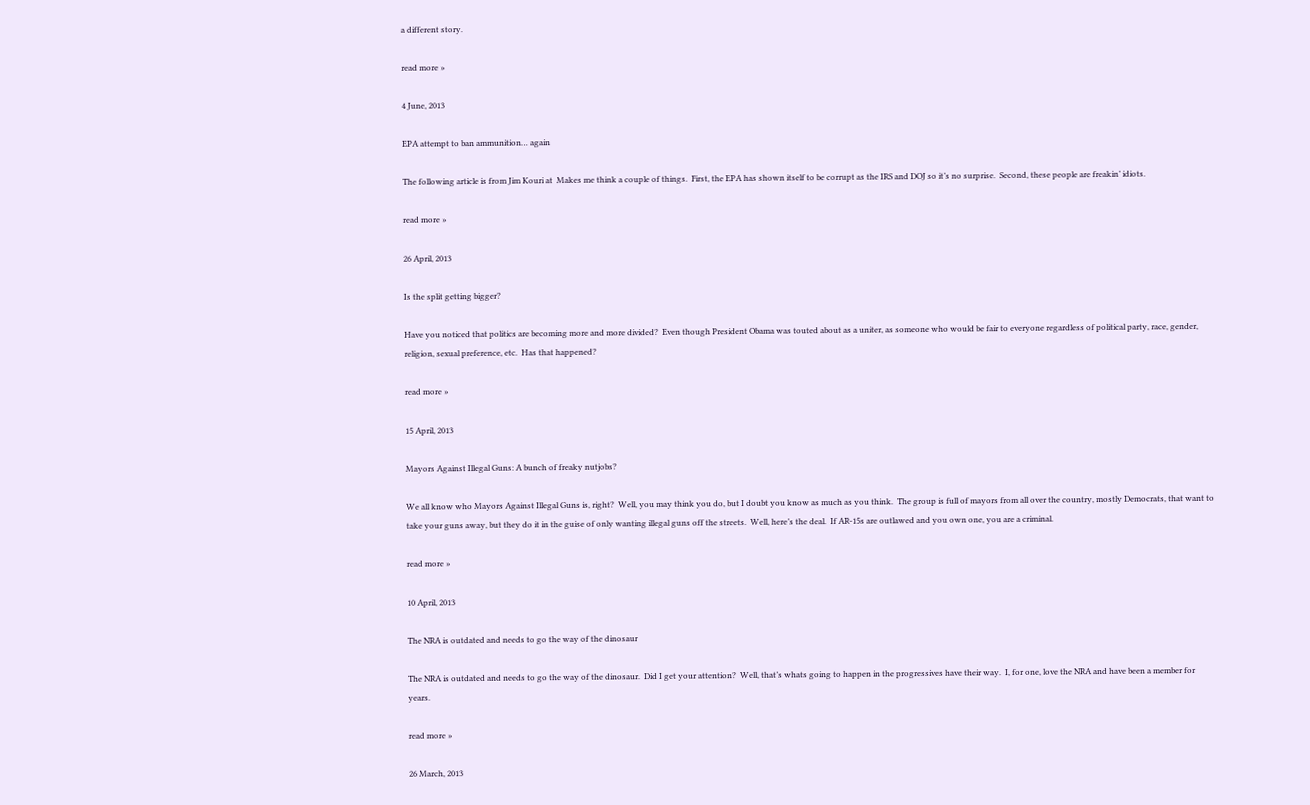a different story.

read more »

4 June, 2013

EPA attempt to ban ammunition… again

The following article is from Jim Kouri at  Makes me think a couple of things.  First, the EPA has shown itself to be corrupt as the IRS and DOJ so it’s no surprise.  Second, these people are freakin’ idiots.

read more »

26 April, 2013

Is the split getting bigger?

Have you noticed that politics are becoming more and more divided?  Even though President Obama was touted about as a uniter, as someone who would be fair to everyone regardless of political party, race, gender, religion, sexual preference, etc.  Has that happened?

read more »

15 April, 2013

Mayors Against Illegal Guns: A bunch of freaky nutjobs?

We all know who Mayors Against Illegal Guns is, right?  Well, you may think you do, but I doubt you know as much as you think.  The group is full of mayors from all over the country, mostly Democrats, that want to take your guns away, but they do it in the guise of only wanting illegal guns off the streets.  Well, here’s the deal.  If AR-15s are outlawed and you own one, you are a criminal.

read more »

10 April, 2013

The NRA is outdated and needs to go the way of the dinosaur

The NRA is outdated and needs to go the way of the dinosaur.  Did I get your attention?  Well, that’s whats going to happen in the progressives have their way.  I, for one, love the NRA and have been a member for years.

read more »

26 March, 2013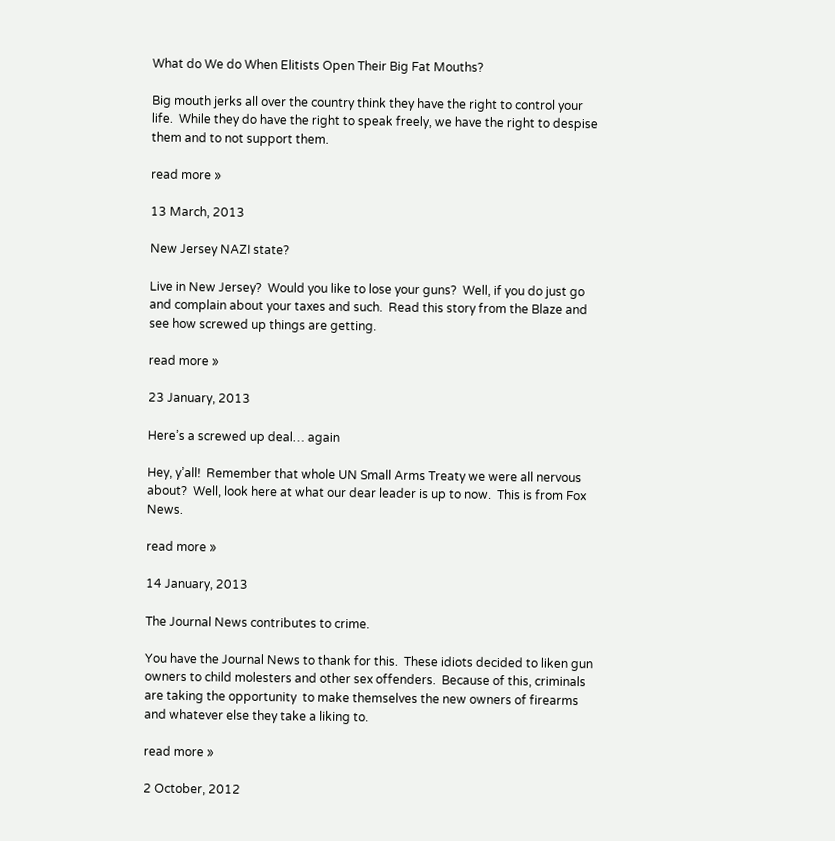What do We do When Elitists Open Their Big Fat Mouths?

Big mouth jerks all over the country think they have the right to control your life.  While they do have the right to speak freely, we have the right to despise them and to not support them.

read more »

13 March, 2013

New Jersey NAZI state?

Live in New Jersey?  Would you like to lose your guns?  Well, if you do just go and complain about your taxes and such.  Read this story from the Blaze and see how screwed up things are getting.

read more »

23 January, 2013

Here’s a screwed up deal… again

Hey, y’all!  Remember that whole UN Small Arms Treaty we were all nervous about?  Well, look here at what our dear leader is up to now.  This is from Fox News.

read more »

14 January, 2013

The Journal News contributes to crime.

You have the Journal News to thank for this.  These idiots decided to liken gun owners to child molesters and other sex offenders.  Because of this, criminals are taking the opportunity  to make themselves the new owners of firearms and whatever else they take a liking to.

read more »

2 October, 2012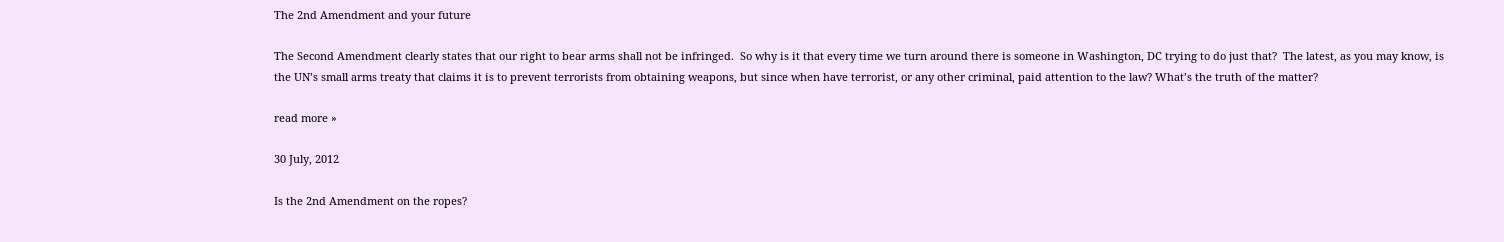The 2nd Amendment and your future

The Second Amendment clearly states that our right to bear arms shall not be infringed.  So why is it that every time we turn around there is someone in Washington, DC trying to do just that?  The latest, as you may know, is the UN’s small arms treaty that claims it is to prevent terrorists from obtaining weapons, but since when have terrorist, or any other criminal, paid attention to the law? What’s the truth of the matter?

read more »

30 July, 2012

Is the 2nd Amendment on the ropes?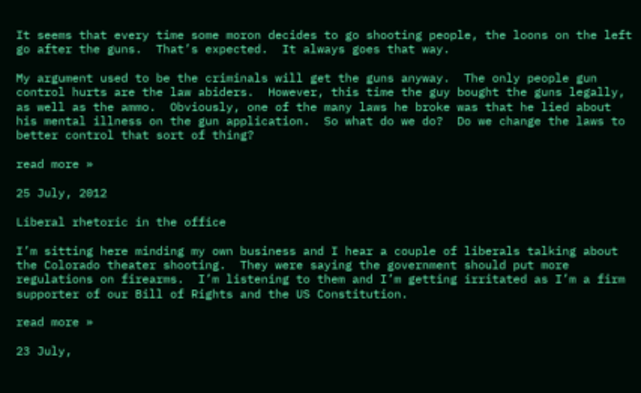It seems that every time some moron decides to go shooting people, the loons on the left go after the guns.  That’s expected.  It always goes that way.

My argument used to be the criminals will get the guns anyway.  The only people gun control hurts are the law abiders.  However, this time the guy bought the guns legally, as well as the ammo.  Obviously, one of the many laws he broke was that he lied about his mental illness on the gun application.  So what do we do?  Do we change the laws to better control that sort of thing?

read more »

25 July, 2012

Liberal rhetoric in the office

I’m sitting here minding my own business and I hear a couple of liberals talking about the Colorado theater shooting.  They were saying the government should put more regulations on firearms.  I’m listening to them and I’m getting irritated as I’m a firm supporter of our Bill of Rights and the US Constitution.

read more »

23 July,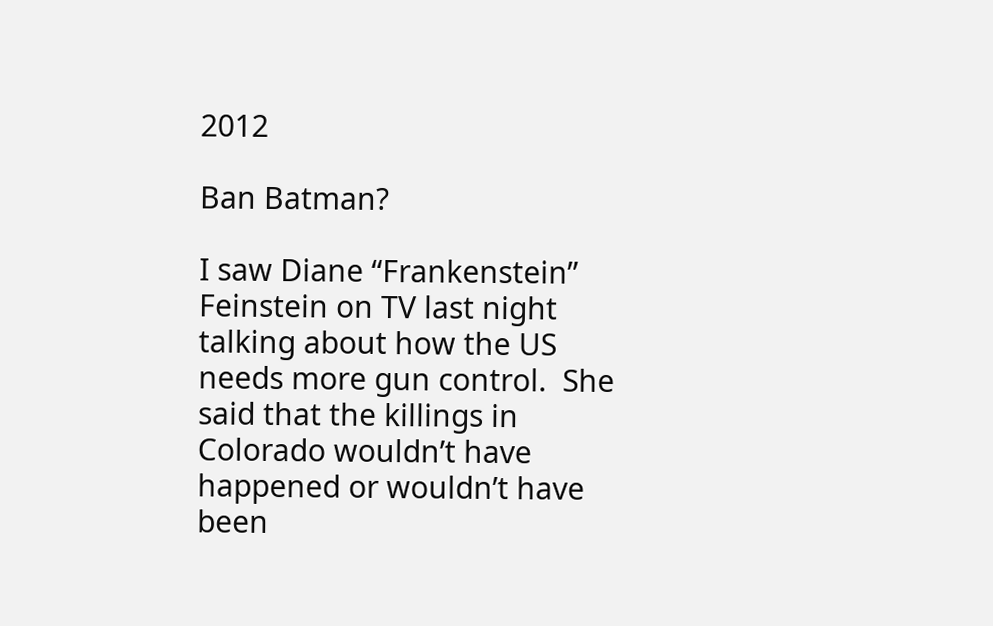2012

Ban Batman?

I saw Diane “Frankenstein” Feinstein on TV last night talking about how the US needs more gun control.  She said that the killings in Colorado wouldn’t have happened or wouldn’t have been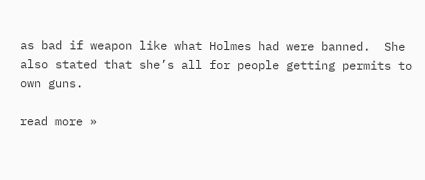as bad if weapon like what Holmes had were banned.  She also stated that she’s all for people getting permits to own guns.

read more »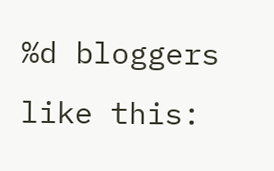%d bloggers like this: